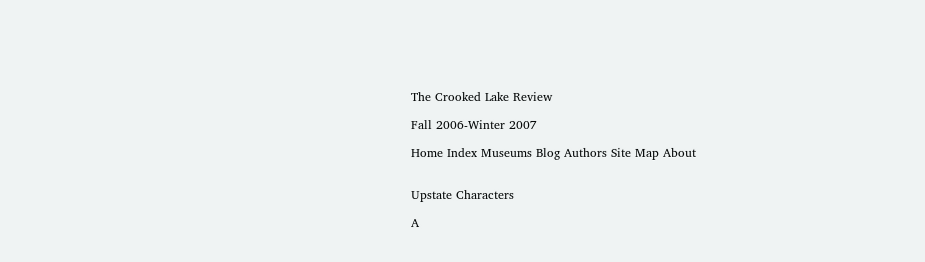The Crooked Lake Review

Fall 2006-Winter 2007

Home Index Museums Blog Authors Site Map About


Upstate Characters

A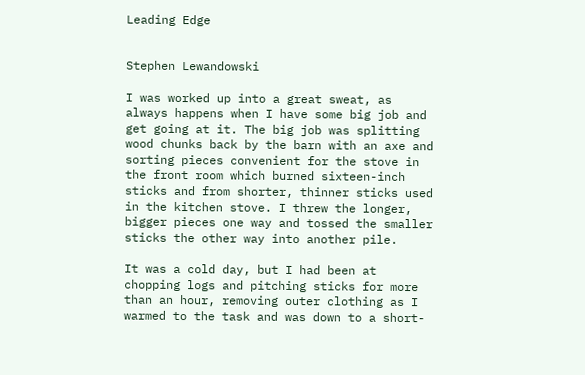Leading Edge


Stephen Lewandowski

I was worked up into a great sweat, as always happens when I have some big job and get going at it. The big job was splitting wood chunks back by the barn with an axe and sorting pieces convenient for the stove in the front room which burned sixteen-inch sticks and from shorter, thinner sticks used in the kitchen stove. I threw the longer, bigger pieces one way and tossed the smaller sticks the other way into another pile.

It was a cold day, but I had been at chopping logs and pitching sticks for more than an hour, removing outer clothing as I warmed to the task and was down to a short-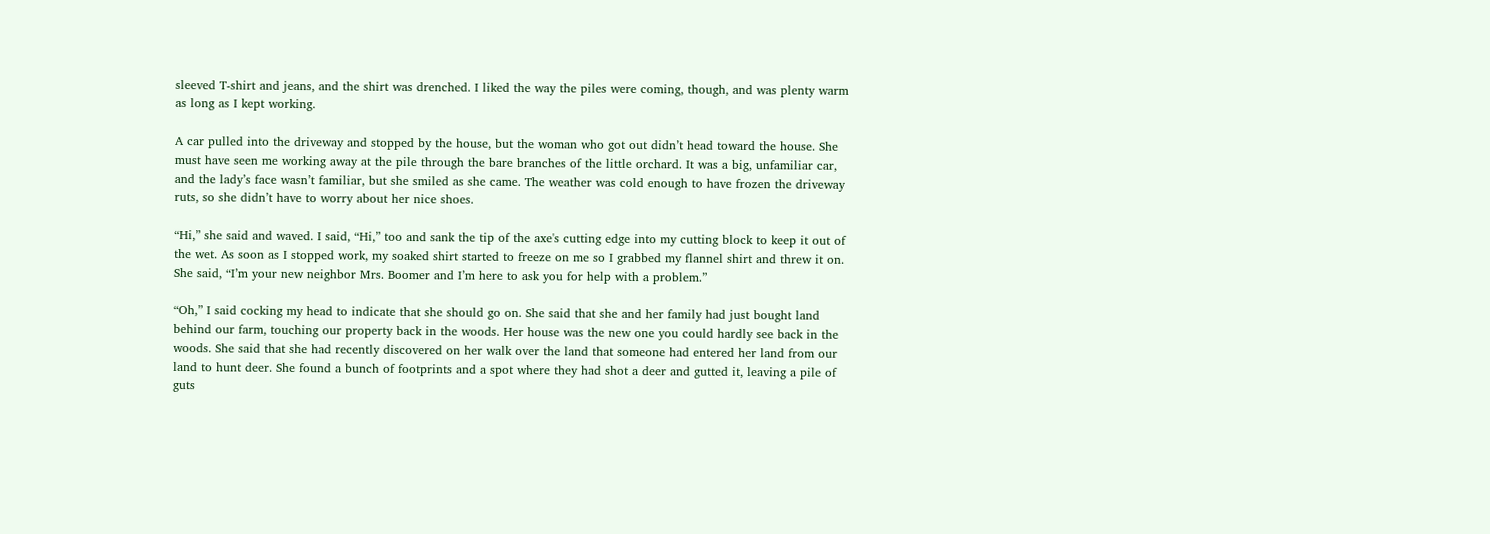sleeved T-shirt and jeans, and the shirt was drenched. I liked the way the piles were coming, though, and was plenty warm as long as I kept working.

A car pulled into the driveway and stopped by the house, but the woman who got out didn’t head toward the house. She must have seen me working away at the pile through the bare branches of the little orchard. It was a big, unfamiliar car, and the lady’s face wasn’t familiar, but she smiled as she came. The weather was cold enough to have frozen the driveway ruts, so she didn’t have to worry about her nice shoes.

“Hi,” she said and waved. I said, “Hi,” too and sank the tip of the axe's cutting edge into my cutting block to keep it out of the wet. As soon as I stopped work, my soaked shirt started to freeze on me so I grabbed my flannel shirt and threw it on. She said, “I’m your new neighbor Mrs. Boomer and I’m here to ask you for help with a problem.”

“Oh,” I said cocking my head to indicate that she should go on. She said that she and her family had just bought land behind our farm, touching our property back in the woods. Her house was the new one you could hardly see back in the woods. She said that she had recently discovered on her walk over the land that someone had entered her land from our land to hunt deer. She found a bunch of footprints and a spot where they had shot a deer and gutted it, leaving a pile of guts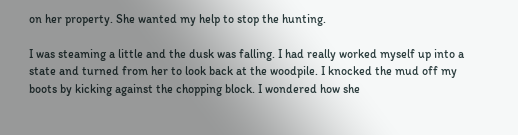on her property. She wanted my help to stop the hunting.

I was steaming a little and the dusk was falling. I had really worked myself up into a state and turned from her to look back at the woodpile. I knocked the mud off my boots by kicking against the chopping block. I wondered how she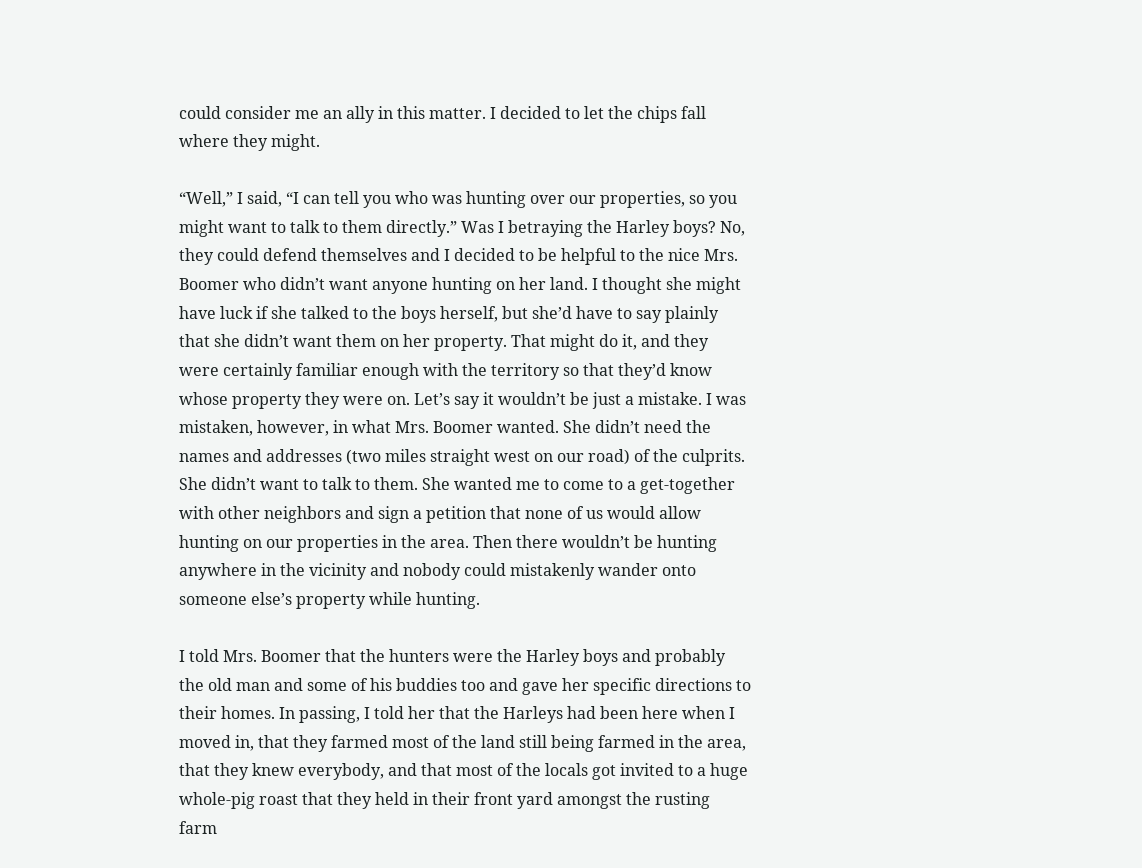could consider me an ally in this matter. I decided to let the chips fall where they might.

“Well,” I said, “I can tell you who was hunting over our properties, so you might want to talk to them directly.” Was I betraying the Harley boys? No, they could defend themselves and I decided to be helpful to the nice Mrs. Boomer who didn’t want anyone hunting on her land. I thought she might have luck if she talked to the boys herself, but she’d have to say plainly that she didn’t want them on her property. That might do it, and they were certainly familiar enough with the territory so that they’d know whose property they were on. Let’s say it wouldn’t be just a mistake. I was mistaken, however, in what Mrs. Boomer wanted. She didn’t need the names and addresses (two miles straight west on our road) of the culprits. She didn’t want to talk to them. She wanted me to come to a get-together with other neighbors and sign a petition that none of us would allow hunting on our properties in the area. Then there wouldn’t be hunting anywhere in the vicinity and nobody could mistakenly wander onto someone else’s property while hunting.

I told Mrs. Boomer that the hunters were the Harley boys and probably the old man and some of his buddies too and gave her specific directions to their homes. In passing, I told her that the Harleys had been here when I moved in, that they farmed most of the land still being farmed in the area, that they knew everybody, and that most of the locals got invited to a huge whole-pig roast that they held in their front yard amongst the rusting farm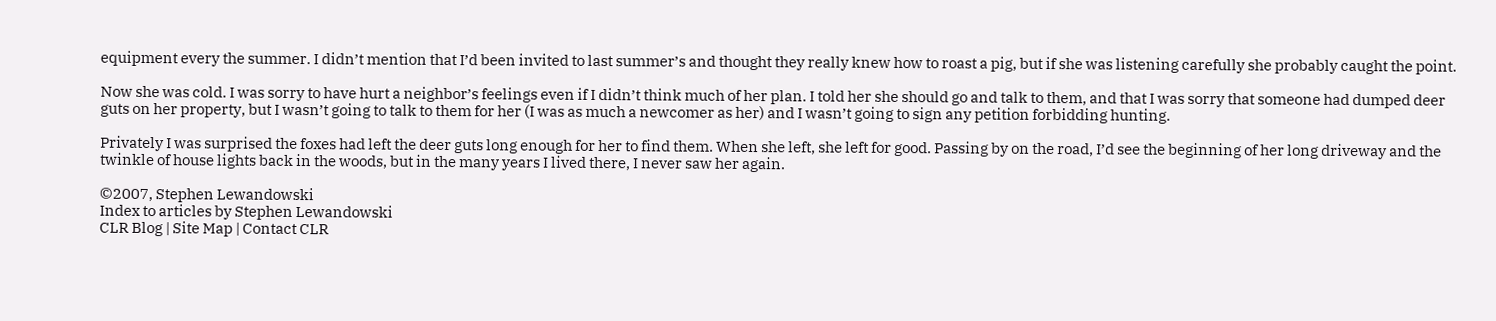equipment every the summer. I didn’t mention that I’d been invited to last summer’s and thought they really knew how to roast a pig, but if she was listening carefully she probably caught the point.

Now she was cold. I was sorry to have hurt a neighbor’s feelings even if I didn’t think much of her plan. I told her she should go and talk to them, and that I was sorry that someone had dumped deer guts on her property, but I wasn’t going to talk to them for her (I was as much a newcomer as her) and I wasn’t going to sign any petition forbidding hunting.

Privately I was surprised the foxes had left the deer guts long enough for her to find them. When she left, she left for good. Passing by on the road, I’d see the beginning of her long driveway and the twinkle of house lights back in the woods, but in the many years I lived there, I never saw her again.

©2007, Stephen Lewandowski
Index to articles by Stephen Lewandowski
CLR Blog | Site Map | Contact CLR